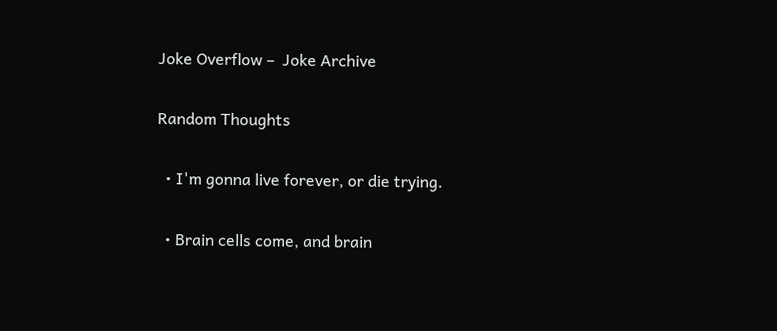Joke Overflow –  Joke Archive

Random Thoughts

  • I'm gonna live forever, or die trying.

  • Brain cells come, and brain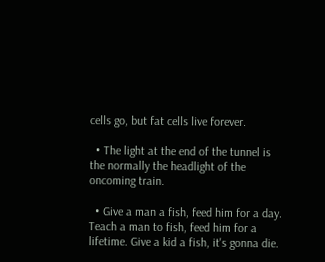cells go, but fat cells live forever.

  • The light at the end of the tunnel is the normally the headlight of the oncoming train.

  • Give a man a fish, feed him for a day. Teach a man to fish, feed him for a lifetime. Give a kid a fish, it's gonna die.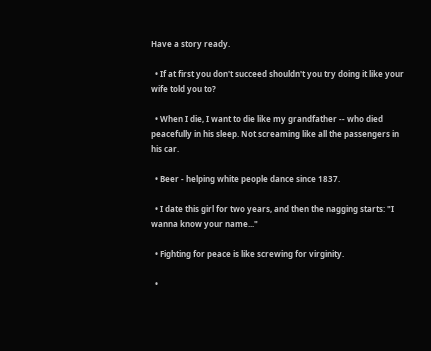Have a story ready.

  • If at first you don't succeed shouldn't you try doing it like your wife told you to?

  • When I die, I want to die like my grandfather -- who died peacefully in his sleep. Not screaming like all the passengers in his car.

  • Beer - helping white people dance since 1837.

  • I date this girl for two years, and then the nagging starts: "I wanna know your name..."

  • Fighting for peace is like screwing for virginity.

  •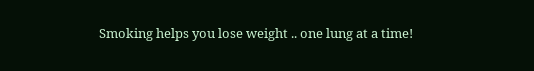Smoking helps you lose weight .. one lung at a time!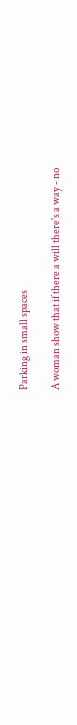Parking in small spaces

A woman show that if there a will there's a way - no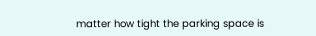matter how tight the parking space is